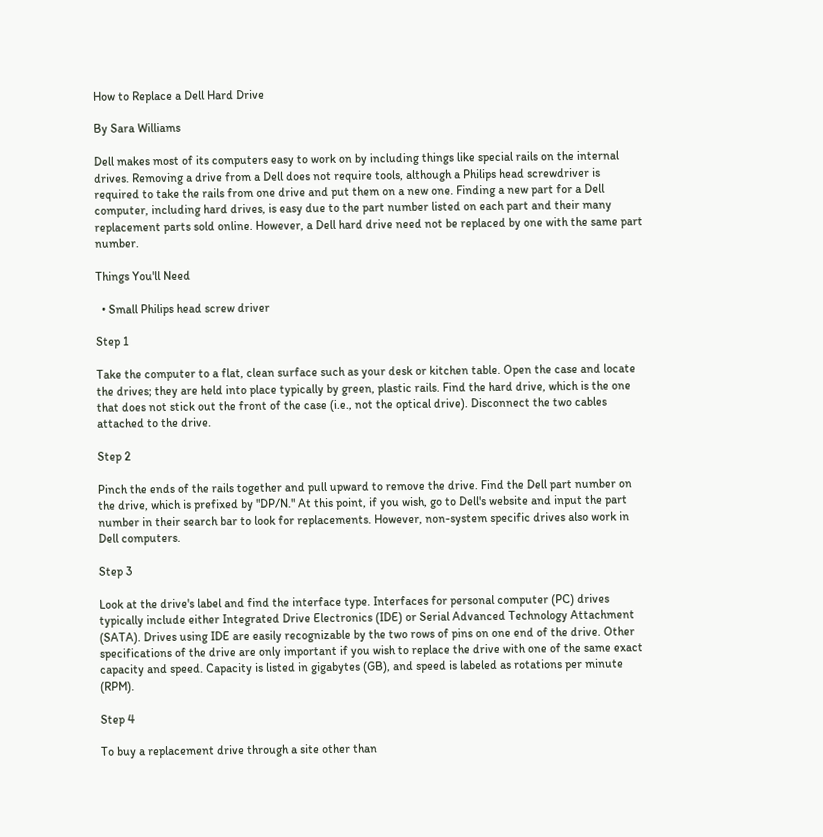How to Replace a Dell Hard Drive

By Sara Williams

Dell makes most of its computers easy to work on by including things like special rails on the internal drives. Removing a drive from a Dell does not require tools, although a Philips head screwdriver is required to take the rails from one drive and put them on a new one. Finding a new part for a Dell computer, including hard drives, is easy due to the part number listed on each part and their many replacement parts sold online. However, a Dell hard drive need not be replaced by one with the same part number.

Things You'll Need

  • Small Philips head screw driver

Step 1

Take the computer to a flat, clean surface such as your desk or kitchen table. Open the case and locate the drives; they are held into place typically by green, plastic rails. Find the hard drive, which is the one that does not stick out the front of the case (i.e., not the optical drive). Disconnect the two cables attached to the drive.

Step 2

Pinch the ends of the rails together and pull upward to remove the drive. Find the Dell part number on the drive, which is prefixed by "DP/N." At this point, if you wish, go to Dell's website and input the part number in their search bar to look for replacements. However, non-system specific drives also work in Dell computers.

Step 3

Look at the drive's label and find the interface type. Interfaces for personal computer (PC) drives typically include either Integrated Drive Electronics (IDE) or Serial Advanced Technology Attachment (SATA). Drives using IDE are easily recognizable by the two rows of pins on one end of the drive. Other specifications of the drive are only important if you wish to replace the drive with one of the same exact capacity and speed. Capacity is listed in gigabytes (GB), and speed is labeled as rotations per minute (RPM).

Step 4

To buy a replacement drive through a site other than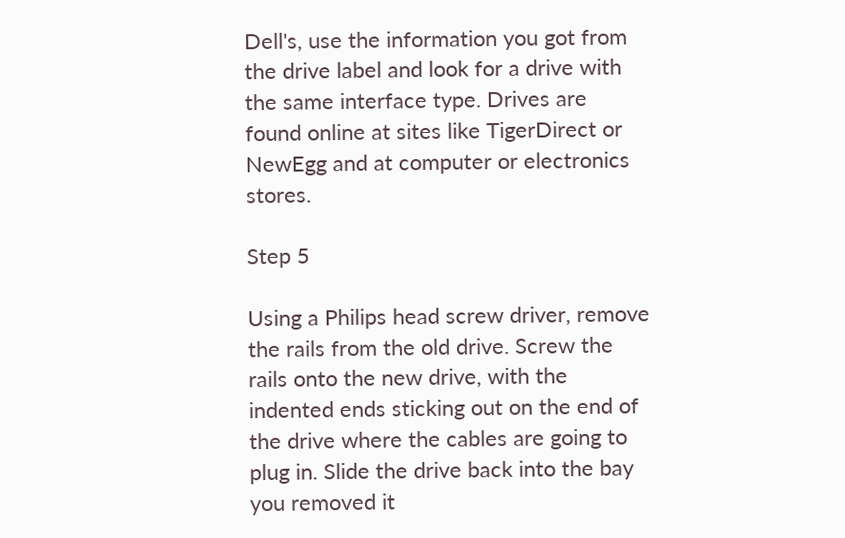Dell's, use the information you got from the drive label and look for a drive with the same interface type. Drives are found online at sites like TigerDirect or NewEgg and at computer or electronics stores.

Step 5

Using a Philips head screw driver, remove the rails from the old drive. Screw the rails onto the new drive, with the indented ends sticking out on the end of the drive where the cables are going to plug in. Slide the drive back into the bay you removed it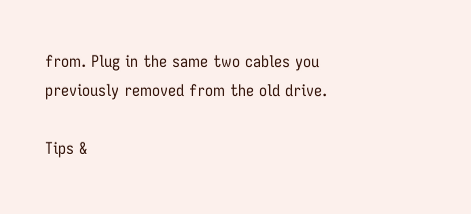from. Plug in the same two cables you previously removed from the old drive.

Tips &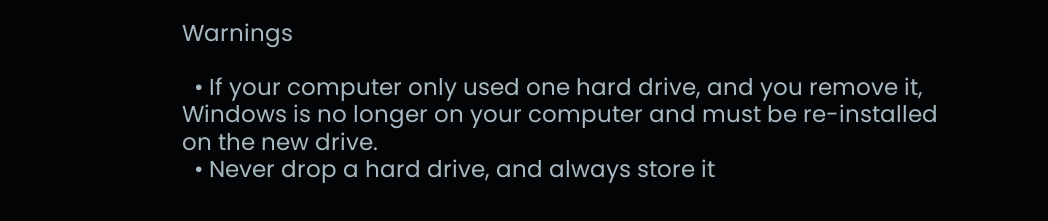Warnings

  • If your computer only used one hard drive, and you remove it, Windows is no longer on your computer and must be re-installed on the new drive.
  • Never drop a hard drive, and always store it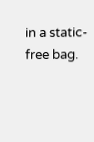in a static-free bag.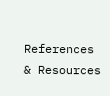References & Resources